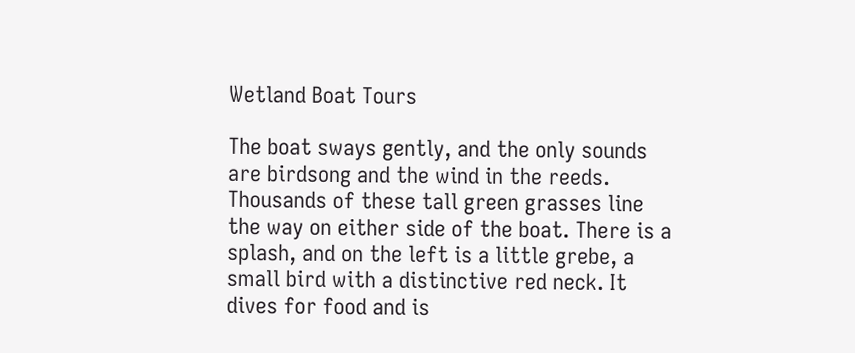Wetland Boat Tours

The boat sways gently, and the only sounds are birdsong and the wind in the reeds. Thousands of these tall green grasses line the way on either side of the boat. There is a splash, and on the left is a little grebe, a small bird with a distinctive red neck. It dives for food and is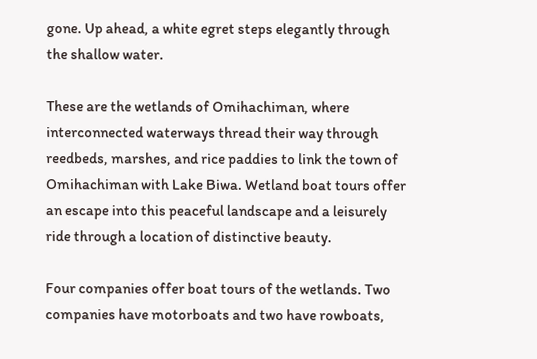gone. Up ahead, a white egret steps elegantly through the shallow water.

These are the wetlands of Omihachiman, where interconnected waterways thread their way through reedbeds, marshes, and rice paddies to link the town of Omihachiman with Lake Biwa. Wetland boat tours offer an escape into this peaceful landscape and a leisurely ride through a location of distinctive beauty.

Four companies offer boat tours of the wetlands. Two companies have motorboats and two have rowboats,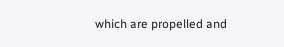which are propelled and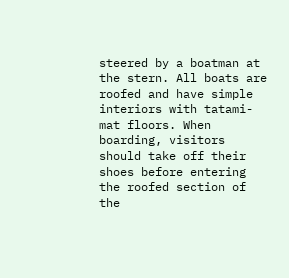steered by a boatman at the stern. All boats are roofed and have simple interiors with tatami-mat floors. When boarding, visitors should take off their shoes before entering the roofed section of the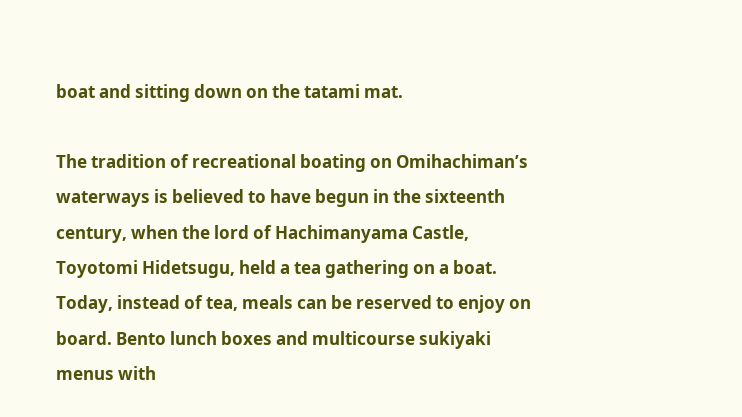boat and sitting down on the tatami mat.

The tradition of recreational boating on Omihachiman’s waterways is believed to have begun in the sixteenth century, when the lord of Hachimanyama Castle, Toyotomi Hidetsugu, held a tea gathering on a boat. Today, instead of tea, meals can be reserved to enjoy on board. Bento lunch boxes and multicourse sukiyaki menus with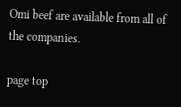Omi beef are available from all of the companies.

page top